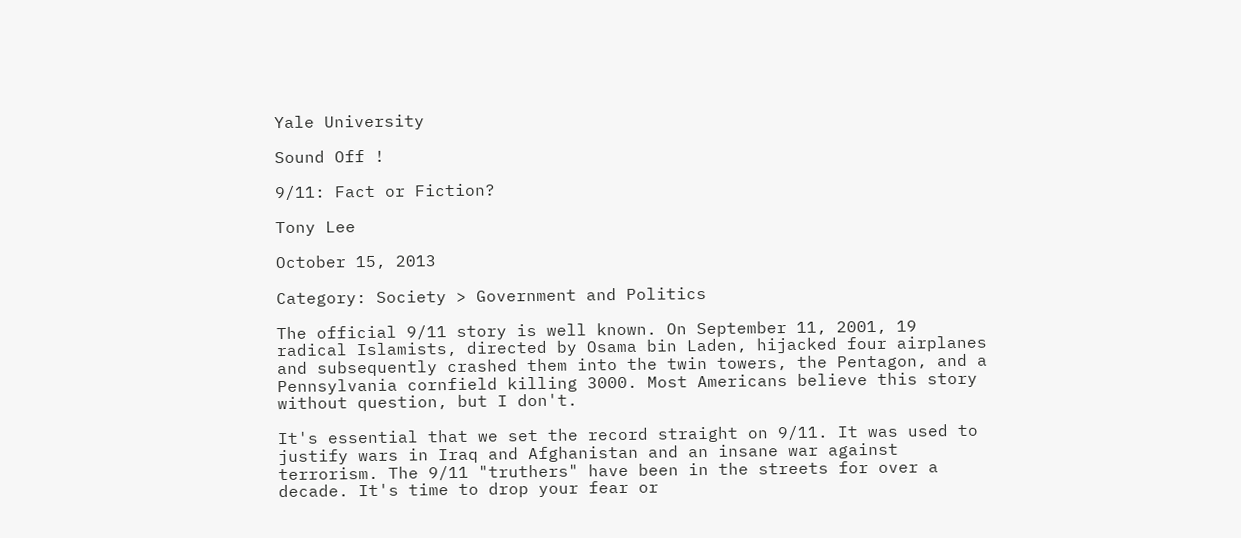Yale University

Sound Off !

9/11: Fact or Fiction?

Tony Lee

October 15, 2013

Category: Society > Government and Politics

The official 9/11 story is well known. On September 11, 2001, 19 radical Islamists, directed by Osama bin Laden, hijacked four airplanes and subsequently crashed them into the twin towers, the Pentagon, and a Pennsylvania cornfield killing 3000. Most Americans believe this story without question, but I don't.

It's essential that we set the record straight on 9/11. It was used to justify wars in Iraq and Afghanistan and an insane war against terrorism. The 9/11 "truthers" have been in the streets for over a decade. It's time to drop your fear or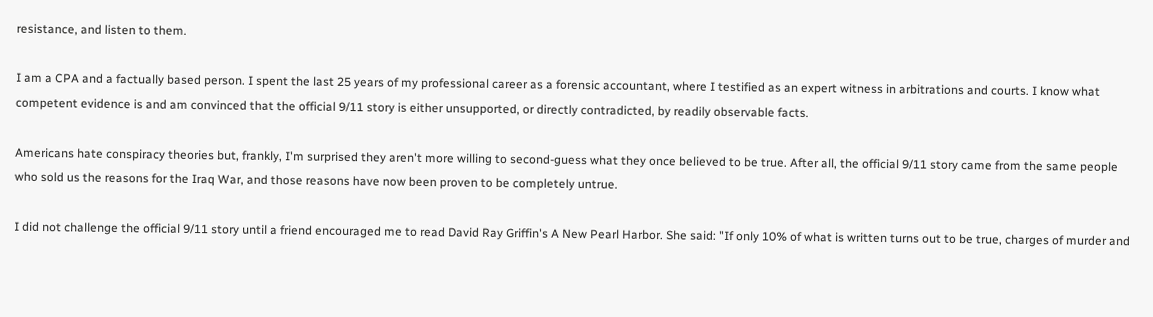resistance, and listen to them.

I am a CPA and a factually based person. I spent the last 25 years of my professional career as a forensic accountant, where I testified as an expert witness in arbitrations and courts. I know what competent evidence is and am convinced that the official 9/11 story is either unsupported, or directly contradicted, by readily observable facts.

Americans hate conspiracy theories but, frankly, I'm surprised they aren't more willing to second-guess what they once believed to be true. After all, the official 9/11 story came from the same people who sold us the reasons for the Iraq War, and those reasons have now been proven to be completely untrue.

I did not challenge the official 9/11 story until a friend encouraged me to read David Ray Griffin's A New Pearl Harbor. She said: "If only 10% of what is written turns out to be true, charges of murder and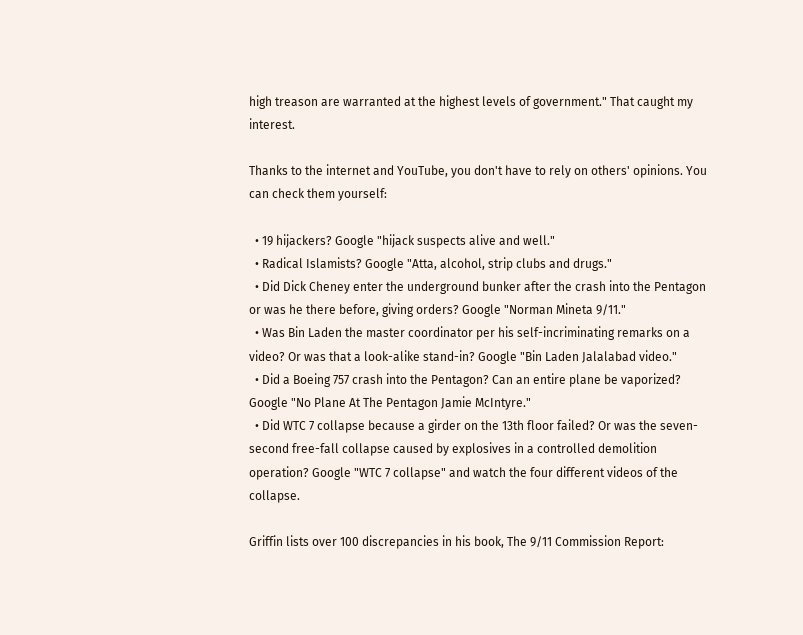high treason are warranted at the highest levels of government." That caught my interest.

Thanks to the internet and YouTube, you don't have to rely on others' opinions. You can check them yourself:

  • 19 hijackers? Google "hijack suspects alive and well."
  • Radical Islamists? Google "Atta, alcohol, strip clubs and drugs."
  • Did Dick Cheney enter the underground bunker after the crash into the Pentagon or was he there before, giving orders? Google "Norman Mineta 9/11."
  • Was Bin Laden the master coordinator per his self-incriminating remarks on a video? Or was that a look-alike stand-in? Google "Bin Laden Jalalabad video."
  • Did a Boeing 757 crash into the Pentagon? Can an entire plane be vaporized? Google "No Plane At The Pentagon Jamie McIntyre."
  • Did WTC 7 collapse because a girder on the 13th floor failed? Or was the seven-second free-fall collapse caused by explosives in a controlled demolition operation? Google "WTC 7 collapse" and watch the four different videos of the collapse.

Griffin lists over 100 discrepancies in his book, The 9/11 Commission Report: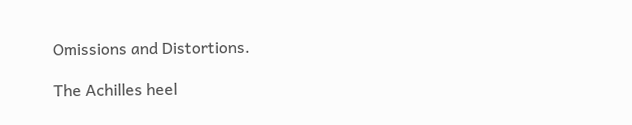Omissions and Distortions.

The Achilles heel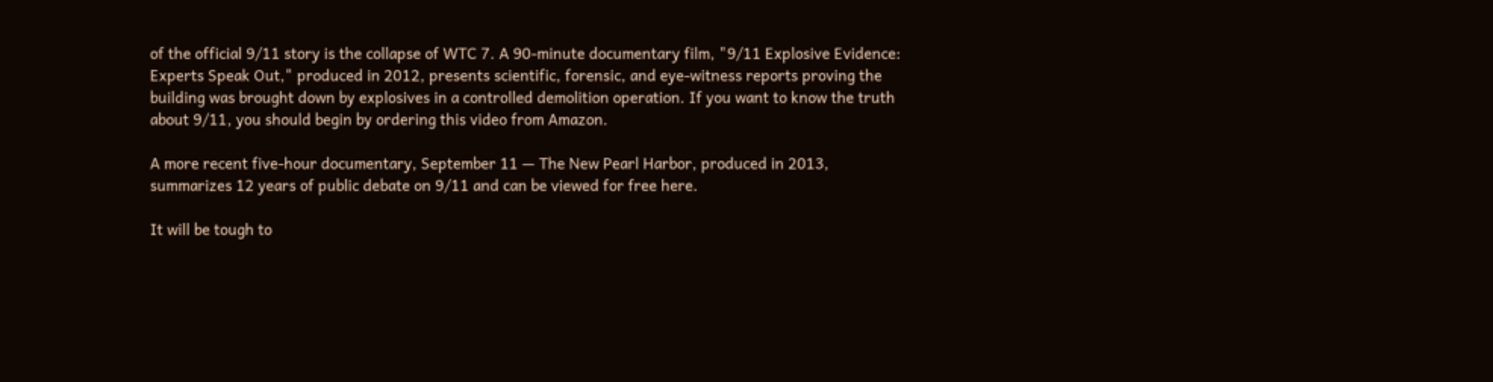of the official 9/11 story is the collapse of WTC 7. A 90-minute documentary film, "9/11 Explosive Evidence: Experts Speak Out," produced in 2012, presents scientific, forensic, and eye-witness reports proving the building was brought down by explosives in a controlled demolition operation. If you want to know the truth about 9/11, you should begin by ordering this video from Amazon.

A more recent five-hour documentary, September 11 — The New Pearl Harbor, produced in 2013, summarizes 12 years of public debate on 9/11 and can be viewed for free here.

It will be tough to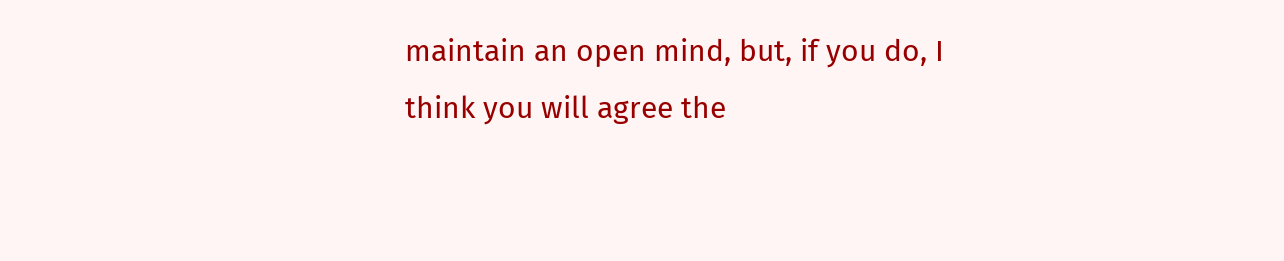maintain an open mind, but, if you do, I think you will agree the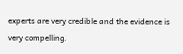experts are very credible and the evidence is very compelling.